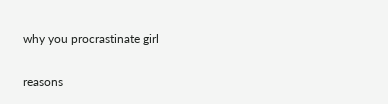why you procrastinate girl

reasons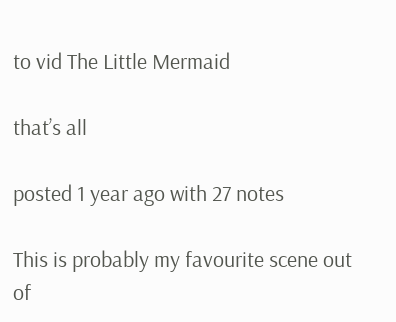to vid The Little Mermaid

that’s all

posted 1 year ago with 27 notes

This is probably my favourite scene out of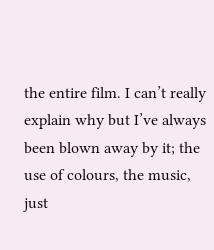the entire film. I can’t really explain why but I’ve always been blown away by it; the use of colours, the music, just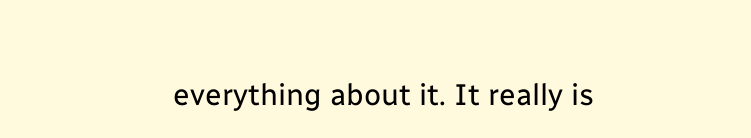everything about it. It really is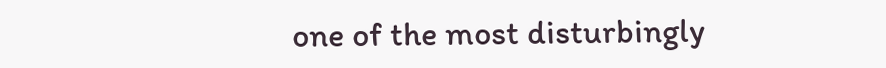one of the most disturbingly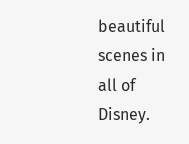beautiful scenes in all of Disney.